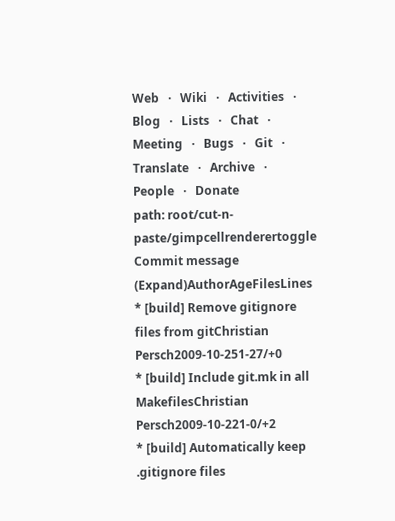Web   ·   Wiki   ·   Activities   ·   Blog   ·   Lists   ·   Chat   ·   Meeting   ·   Bugs   ·   Git   ·   Translate   ·   Archive   ·   People   ·   Donate
path: root/cut-n-paste/gimpcellrenderertoggle
Commit message (Expand)AuthorAgeFilesLines
* [build] Remove gitignore files from gitChristian Persch2009-10-251-27/+0
* [build] Include git.mk in all MakefilesChristian Persch2009-10-221-0/+2
* [build] Automatically keep .gitignore files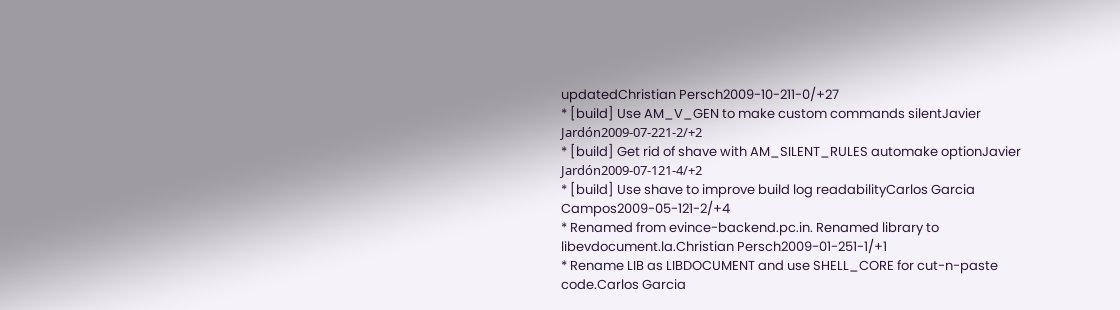updatedChristian Persch2009-10-211-0/+27
* [build] Use AM_V_GEN to make custom commands silentJavier Jardón2009-07-221-2/+2
* [build] Get rid of shave with AM_SILENT_RULES automake optionJavier Jardón2009-07-121-4/+2
* [build] Use shave to improve build log readabilityCarlos Garcia Campos2009-05-121-2/+4
* Renamed from evince-backend.pc.in. Renamed library to libevdocument.la.Christian Persch2009-01-251-1/+1
* Rename LIB as LIBDOCUMENT and use SHELL_CORE for cut-n-paste code.Carlos Garcia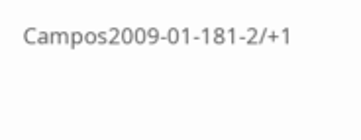Campos2009-01-181-2/+1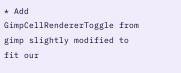* Add GimpCellRendererToggle from gimp slightly modified to fit our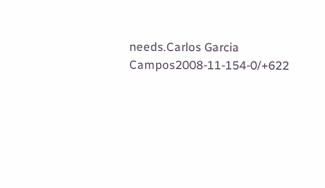needs.Carlos Garcia Campos2008-11-154-0/+622